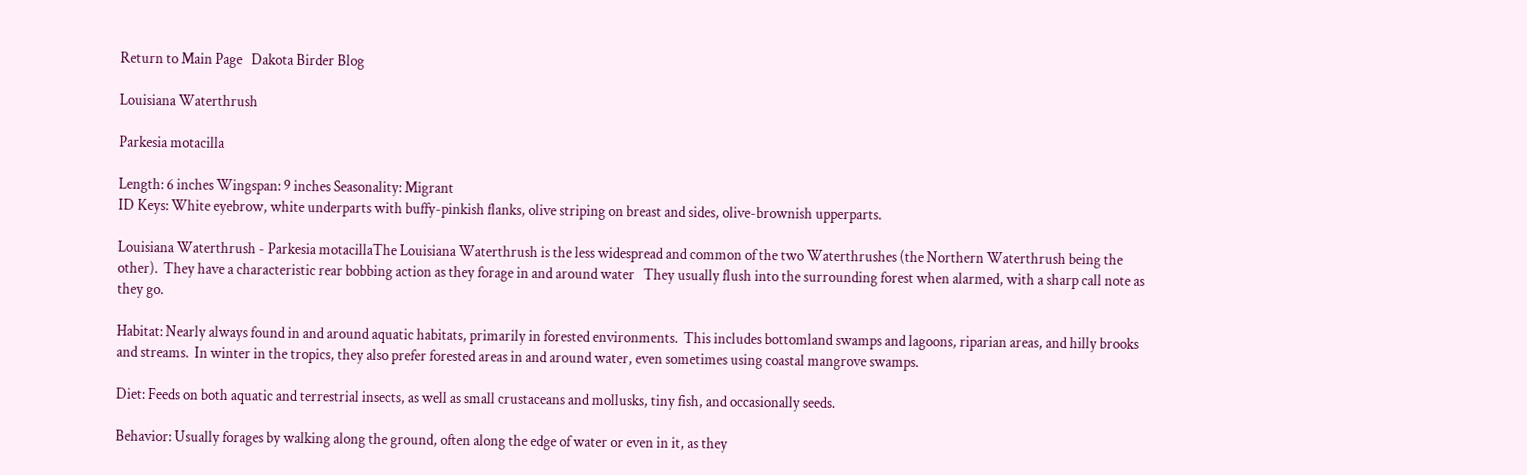Return to Main Page   Dakota Birder Blog

Louisiana Waterthrush

Parkesia motacilla

Length: 6 inches Wingspan: 9 inches Seasonality: Migrant
ID Keys: White eyebrow, white underparts with buffy-pinkish flanks, olive striping on breast and sides, olive-brownish upperparts.

Louisiana Waterthrush - Parkesia motacillaThe Louisiana Waterthrush is the less widespread and common of the two Waterthrushes (the Northern Waterthrush being the other).  They have a characteristic rear bobbing action as they forage in and around water   They usually flush into the surrounding forest when alarmed, with a sharp call note as they go.

Habitat: Nearly always found in and around aquatic habitats, primarily in forested environments.  This includes bottomland swamps and lagoons, riparian areas, and hilly brooks and streams.  In winter in the tropics, they also prefer forested areas in and around water, even sometimes using coastal mangrove swamps.

Diet: Feeds on both aquatic and terrestrial insects, as well as small crustaceans and mollusks, tiny fish, and occasionally seeds.

Behavior: Usually forages by walking along the ground, often along the edge of water or even in it, as they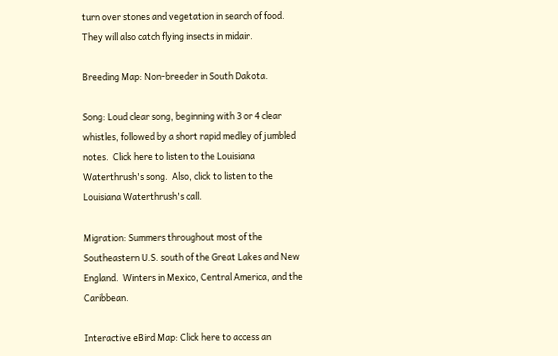turn over stones and vegetation in search of food.  They will also catch flying insects in midair.

Breeding Map: Non-breeder in South Dakota.

Song: Loud clear song, beginning with 3 or 4 clear whistles, followed by a short rapid medley of jumbled notes.  Click here to listen to the Louisiana Waterthrush's song.  Also, click to listen to the Louisiana Waterthrush's call.

Migration: Summers throughout most of the Southeastern U.S. south of the Great Lakes and New England.  Winters in Mexico, Central America, and the Caribbean.

Interactive eBird Map: Click here to access an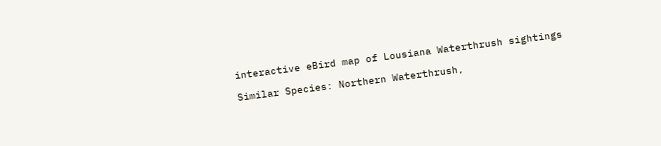interactive eBird map of Lousiana Waterthrush sightings

Similar Species: Northern Waterthrush,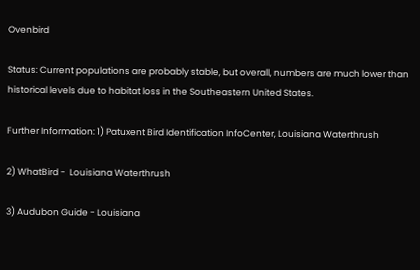Ovenbird

Status: Current populations are probably stable, but overall, numbers are much lower than historical levels due to habitat loss in the Southeastern United States.

Further Information: 1) Patuxent Bird Identification InfoCenter, Louisiana Waterthrush

2) WhatBird -  Louisiana Waterthrush

3) Audubon Guide - Louisiana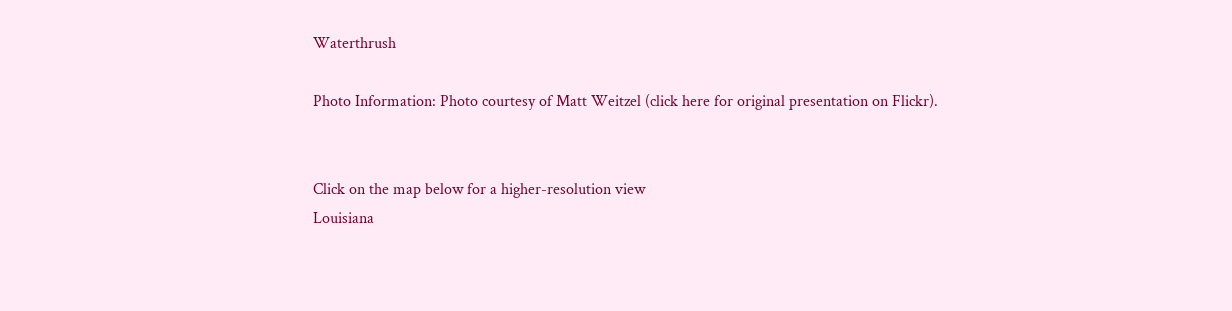Waterthrush

Photo Information: Photo courtesy of Matt Weitzel (click here for original presentation on Flickr).


Click on the map below for a higher-resolution view
Louisiana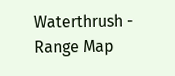Waterthrush - Range Map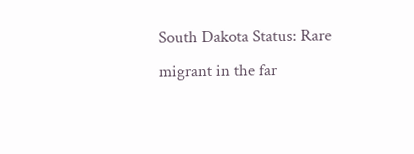South Dakota Status: Rare migrant in the far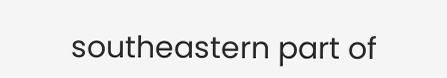southeastern part of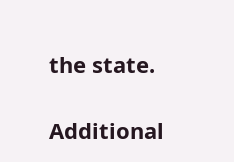the state.

Additional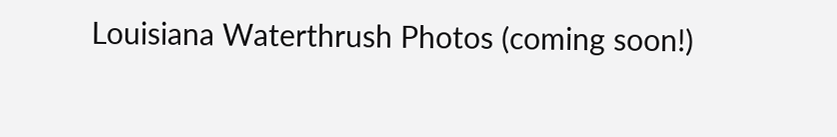Louisiana Waterthrush Photos (coming soon!)